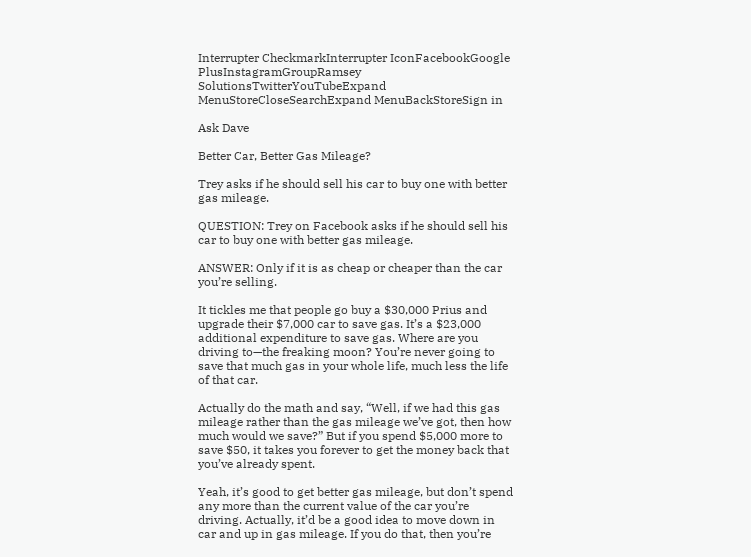Interrupter CheckmarkInterrupter IconFacebookGoogle PlusInstagramGroupRamsey SolutionsTwitterYouTubeExpand MenuStoreCloseSearchExpand MenuBackStoreSign in

Ask Dave

Better Car, Better Gas Mileage?

Trey asks if he should sell his car to buy one with better gas mileage.

QUESTION: Trey on Facebook asks if he should sell his car to buy one with better gas mileage.

ANSWER: Only if it is as cheap or cheaper than the car you’re selling.

It tickles me that people go buy a $30,000 Prius and upgrade their $7,000 car to save gas. It’s a $23,000 additional expenditure to save gas. Where are you driving to—the freaking moon? You’re never going to save that much gas in your whole life, much less the life of that car.

Actually do the math and say, “Well, if we had this gas mileage rather than the gas mileage we’ve got, then how much would we save?” But if you spend $5,000 more to save $50, it takes you forever to get the money back that you’ve already spent.

Yeah, it’s good to get better gas mileage, but don’t spend any more than the current value of the car you’re driving. Actually, it’d be a good idea to move down in car and up in gas mileage. If you do that, then you’re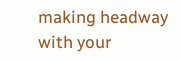making headway with your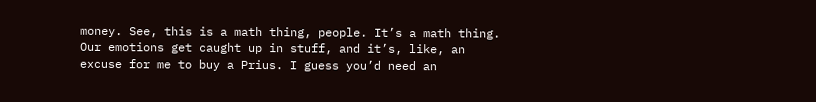money. See, this is a math thing, people. It’s a math thing. Our emotions get caught up in stuff, and it’s, like, an excuse for me to buy a Prius. I guess you’d need an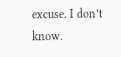excuse. I don’t know.